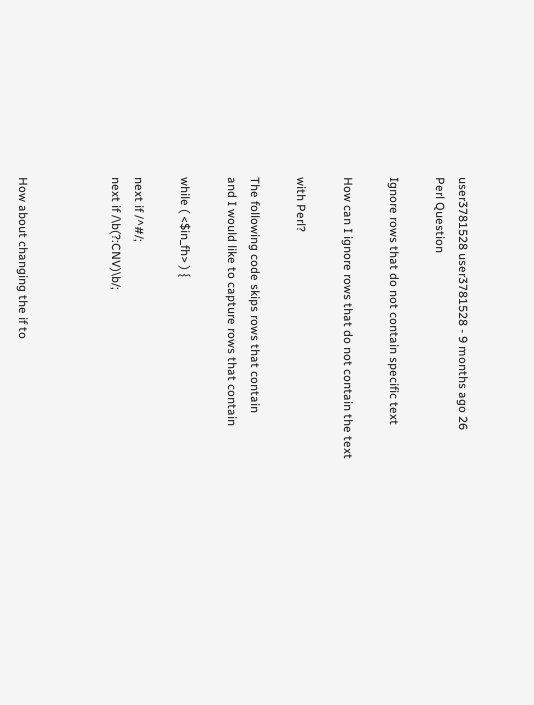user3781528 user3781528 - 9 months ago 26
Perl Question

Ignore rows that do not contain specific text

How can I ignore rows that do not contain the text

with Perl?

The following code skips rows that contain
and I would like to capture rows that contain

while ( <$in_fh> ) {

next if /^#/;
next if /\b(?:CNV)\b/;



How about changing the if to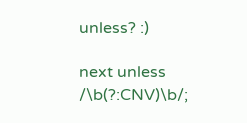unless? :)

next unless /\b(?:CNV)\b/;